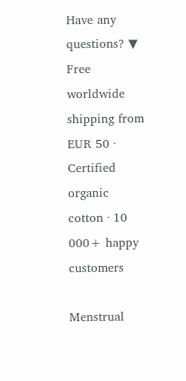Have any questions? ▼
Free worldwide shipping from EUR 50 · Certified organic cotton · 10 000+ happy customers

Menstrual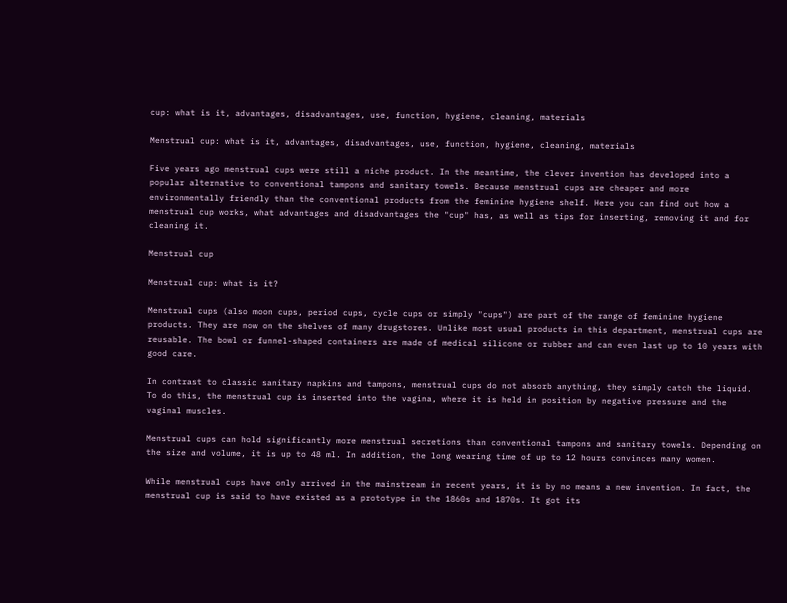cup: what is it, advantages, disadvantages, use, function, hygiene, cleaning, materials

Menstrual cup: what is it, advantages, disadvantages, use, function, hygiene, cleaning, materials

Five years ago menstrual cups were still a niche product. In the meantime, the clever invention has developed into a popular alternative to conventional tampons and sanitary towels. Because menstrual cups are cheaper and more environmentally friendly than the conventional products from the feminine hygiene shelf. Here you can find out how a menstrual cup works, what advantages and disadvantages the "cup" has, as well as tips for inserting, removing it and for cleaning it.

Menstrual cup

Menstrual cup: what is it?

Menstrual cups (also moon cups, period cups, cycle cups or simply "cups") are part of the range of feminine hygiene products. They are now on the shelves of many drugstores. Unlike most usual products in this department, menstrual cups are reusable. The bowl or funnel-shaped containers are made of medical silicone or rubber and can even last up to 10 years with good care.

In contrast to classic sanitary napkins and tampons, menstrual cups do not absorb anything, they simply catch the liquid. To do this, the menstrual cup is inserted into the vagina, where it is held in position by negative pressure and the vaginal muscles.

Menstrual cups can hold significantly more menstrual secretions than conventional tampons and sanitary towels. Depending on the size and volume, it is up to 48 ml. In addition, the long wearing time of up to 12 hours convinces many women.

While menstrual cups have only arrived in the mainstream in recent years, it is by no means a new invention. In fact, the menstrual cup is said to have existed as a prototype in the 1860s and 1870s. It got its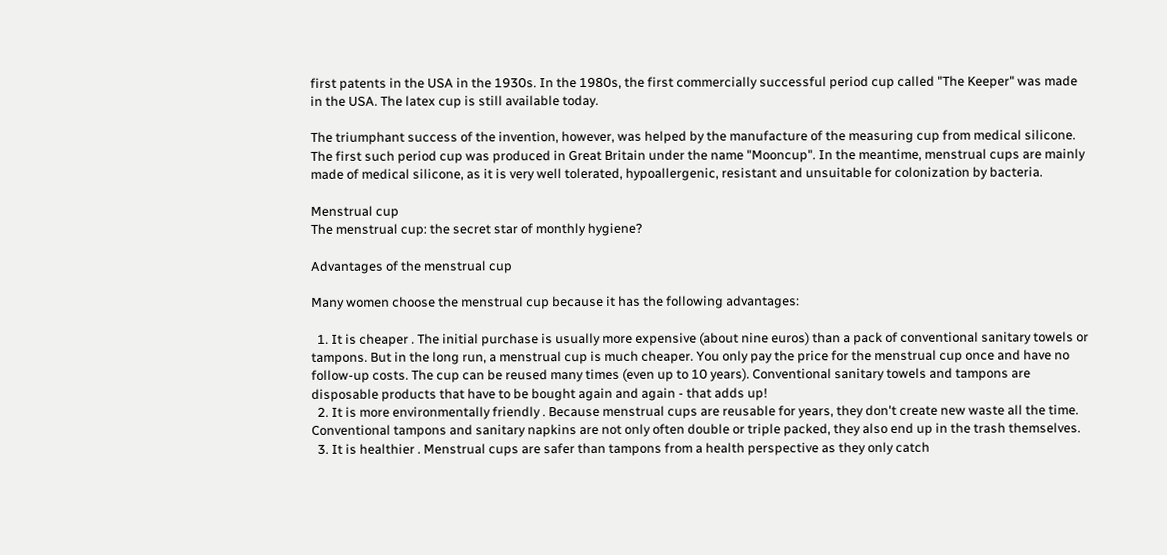first patents in the USA in the 1930s. In the 1980s, the first commercially successful period cup called "The Keeper" was made in the USA. The latex cup is still available today.

The triumphant success of the invention, however, was helped by the manufacture of the measuring cup from medical silicone. The first such period cup was produced in Great Britain under the name "Mooncup". In the meantime, menstrual cups are mainly made of medical silicone, as it is very well tolerated, hypoallergenic, resistant and unsuitable for colonization by bacteria.

Menstrual cup
The menstrual cup: the secret star of monthly hygiene?

Advantages of the menstrual cup

Many women choose the menstrual cup because it has the following advantages:

  1. It is cheaper . The initial purchase is usually more expensive (about nine euros) than a pack of conventional sanitary towels or tampons. But in the long run, a menstrual cup is much cheaper. You only pay the price for the menstrual cup once and have no follow-up costs. The cup can be reused many times (even up to 10 years). Conventional sanitary towels and tampons are disposable products that have to be bought again and again - that adds up!
  2. It is more environmentally friendly . Because menstrual cups are reusable for years, they don't create new waste all the time. Conventional tampons and sanitary napkins are not only often double or triple packed, they also end up in the trash themselves.
  3. It is healthier . Menstrual cups are safer than tampons from a health perspective as they only catch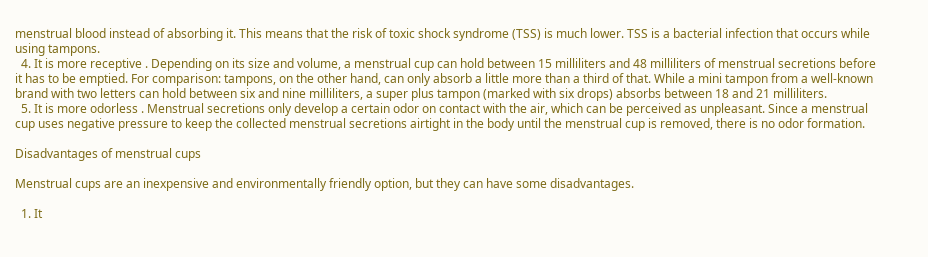menstrual blood instead of absorbing it. This means that the risk of toxic shock syndrome (TSS) is much lower. TSS is a bacterial infection that occurs while using tampons.
  4. It is more receptive . Depending on its size and volume, a menstrual cup can hold between 15 milliliters and 48 milliliters of menstrual secretions before it has to be emptied. For comparison: tampons, on the other hand, can only absorb a little more than a third of that. While a mini tampon from a well-known brand with two letters can hold between six and nine milliliters, a super plus tampon (marked with six drops) absorbs between 18 and 21 milliliters.
  5. It is more odorless . Menstrual secretions only develop a certain odor on contact with the air, which can be perceived as unpleasant. Since a menstrual cup uses negative pressure to keep the collected menstrual secretions airtight in the body until the menstrual cup is removed, there is no odor formation.

Disadvantages of menstrual cups

Menstrual cups are an inexpensive and environmentally friendly option, but they can have some disadvantages.

  1. It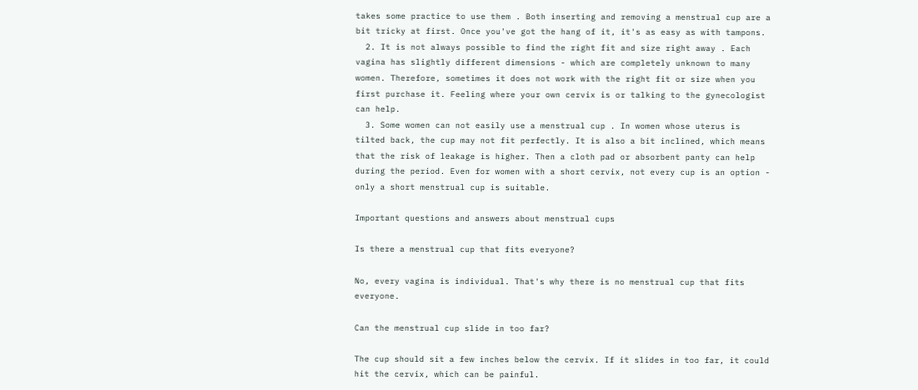takes some practice to use them . Both inserting and removing a menstrual cup are a bit tricky at first. Once you've got the hang of it, it's as easy as with tampons.
  2. It is not always possible to find the right fit and size right away . Each vagina has slightly different dimensions - which are completely unknown to many women. Therefore, sometimes it does not work with the right fit or size when you first purchase it. Feeling where your own cervix is or talking to the gynecologist can help.
  3. Some women can not easily use a menstrual cup . In women whose uterus is tilted back, the cup may not fit perfectly. It is also a bit inclined, which means that the risk of leakage is higher. Then a cloth pad or absorbent panty can help during the period. Even for women with a short cervix, not every cup is an option - only a short menstrual cup is suitable.

Important questions and answers about menstrual cups

Is there a menstrual cup that fits everyone?

No, every vagina is individual. That's why there is no menstrual cup that fits everyone.

Can the menstrual cup slide in too far?

The cup should sit a few inches below the cervix. If it slides in too far, it could hit the cervix, which can be painful.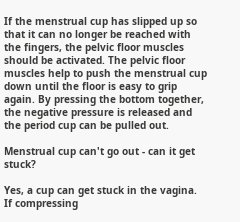If the menstrual cup has slipped up so that it can no longer be reached with the fingers, the pelvic floor muscles should be activated. The pelvic floor muscles help to push the menstrual cup down until the floor is easy to grip again. By pressing the bottom together, the negative pressure is released and the period cup can be pulled out.

Menstrual cup can't go out - can it get stuck?

Yes, a cup can get stuck in the vagina. If compressing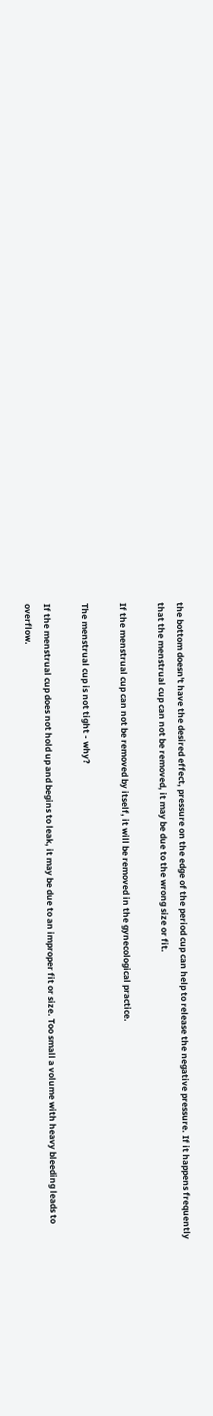the bottom doesn't have the desired effect, pressure on the edge of the period cup can help to release the negative pressure. If it happens frequently that the menstrual cup can not be removed, it may be due to the wrong size or fit.

If the menstrual cup can not be removed by itself, it will be removed in the gynecological practice.

The menstrual cup is not tight - why?

If the menstrual cup does not hold up and begins to leak, it may be due to an improper fit or size. Too small a volume with heavy bleeding leads to overflow.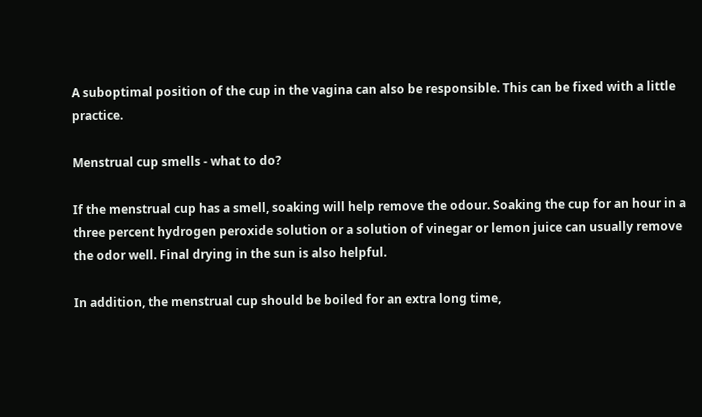A suboptimal position of the cup in the vagina can also be responsible. This can be fixed with a little practice.

Menstrual cup smells - what to do?

If the menstrual cup has a smell, soaking will help remove the odour. Soaking the cup for an hour in a three percent hydrogen peroxide solution or a solution of vinegar or lemon juice can usually remove the odor well. Final drying in the sun is also helpful.

In addition, the menstrual cup should be boiled for an extra long time,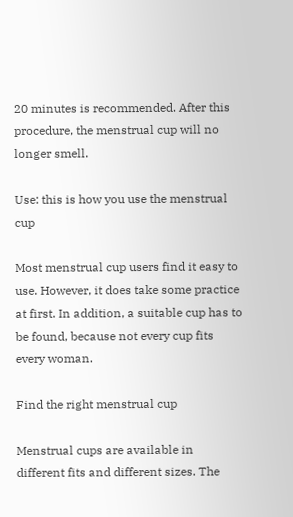20 minutes is recommended. After this procedure, the menstrual cup will no longer smell.

Use: this is how you use the menstrual cup

Most menstrual cup users find it easy to use. However, it does take some practice at first. In addition, a suitable cup has to be found, because not every cup fits every woman.

Find the right menstrual cup

Menstrual cups are available in different fits and different sizes. The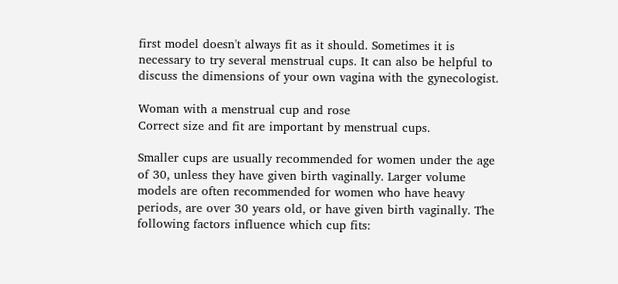first model doesn't always fit as it should. Sometimes it is necessary to try several menstrual cups. It can also be helpful to discuss the dimensions of your own vagina with the gynecologist.

Woman with a menstrual cup and rose
Correct size and fit are important by menstrual cups.

Smaller cups are usually recommended for women under the age of 30, unless they have given birth vaginally. Larger volume models are often recommended for women who have heavy periods, are over 30 years old, or have given birth vaginally. The following factors influence which cup fits: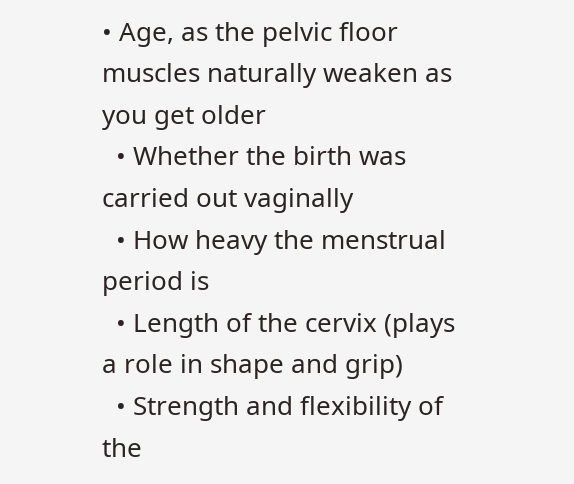• Age, as the pelvic floor muscles naturally weaken as you get older
  • Whether the birth was carried out vaginally
  • How heavy the menstrual period is
  • Length of the cervix (plays a role in shape and grip)
  • Strength and flexibility of the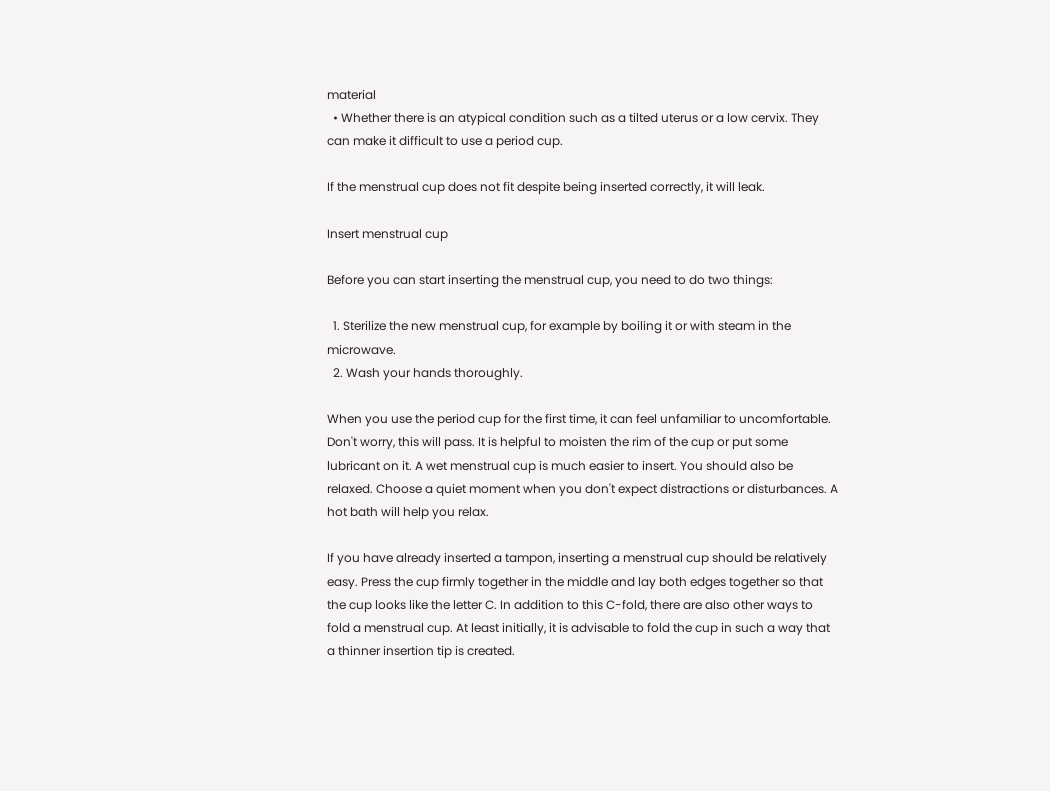material
  • Whether there is an atypical condition such as a tilted uterus or a low cervix. They can make it difficult to use a period cup.

If the menstrual cup does not fit despite being inserted correctly, it will leak.

Insert menstrual cup

Before you can start inserting the menstrual cup, you need to do two things:

  1. Sterilize the new menstrual cup, for example by boiling it or with steam in the microwave.
  2. Wash your hands thoroughly.

When you use the period cup for the first time, it can feel unfamiliar to uncomfortable. Don't worry, this will pass. It is helpful to moisten the rim of the cup or put some lubricant on it. A wet menstrual cup is much easier to insert. You should also be relaxed. Choose a quiet moment when you don't expect distractions or disturbances. A hot bath will help you relax.

If you have already inserted a tampon, inserting a menstrual cup should be relatively easy. Press the cup firmly together in the middle and lay both edges together so that the cup looks like the letter C. In addition to this C-fold, there are also other ways to fold a menstrual cup. At least initially, it is advisable to fold the cup in such a way that a thinner insertion tip is created.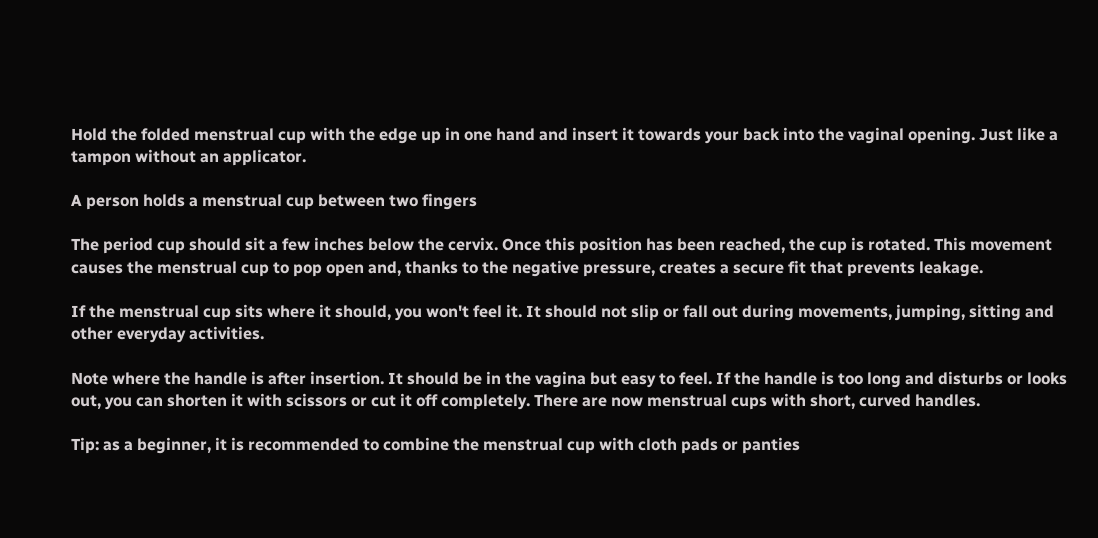Hold the folded menstrual cup with the edge up in one hand and insert it towards your back into the vaginal opening. Just like a tampon without an applicator.

A person holds a menstrual cup between two fingers

The period cup should sit a few inches below the cervix. Once this position has been reached, the cup is rotated. This movement causes the menstrual cup to pop open and, thanks to the negative pressure, creates a secure fit that prevents leakage.

If the menstrual cup sits where it should, you won't feel it. It should not slip or fall out during movements, jumping, sitting and other everyday activities.

Note where the handle is after insertion. It should be in the vagina but easy to feel. If the handle is too long and disturbs or looks out, you can shorten it with scissors or cut it off completely. There are now menstrual cups with short, curved handles.

Tip: as a beginner, it is recommended to combine the menstrual cup with cloth pads or panties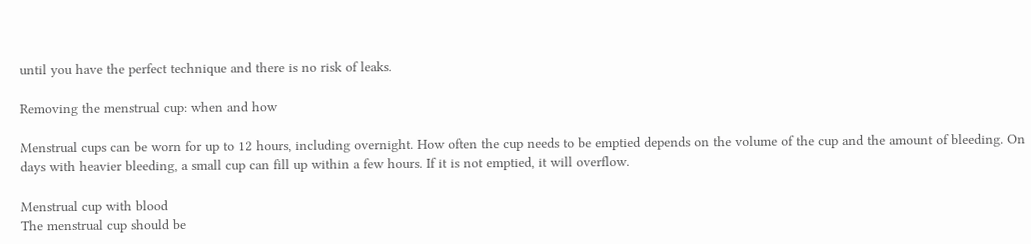until you have the perfect technique and there is no risk of leaks.

Removing the menstrual cup: when and how

Menstrual cups can be worn for up to 12 hours, including overnight. How often the cup needs to be emptied depends on the volume of the cup and the amount of bleeding. On days with heavier bleeding, a small cup can fill up within a few hours. If it is not emptied, it will overflow.

Menstrual cup with blood
The menstrual cup should be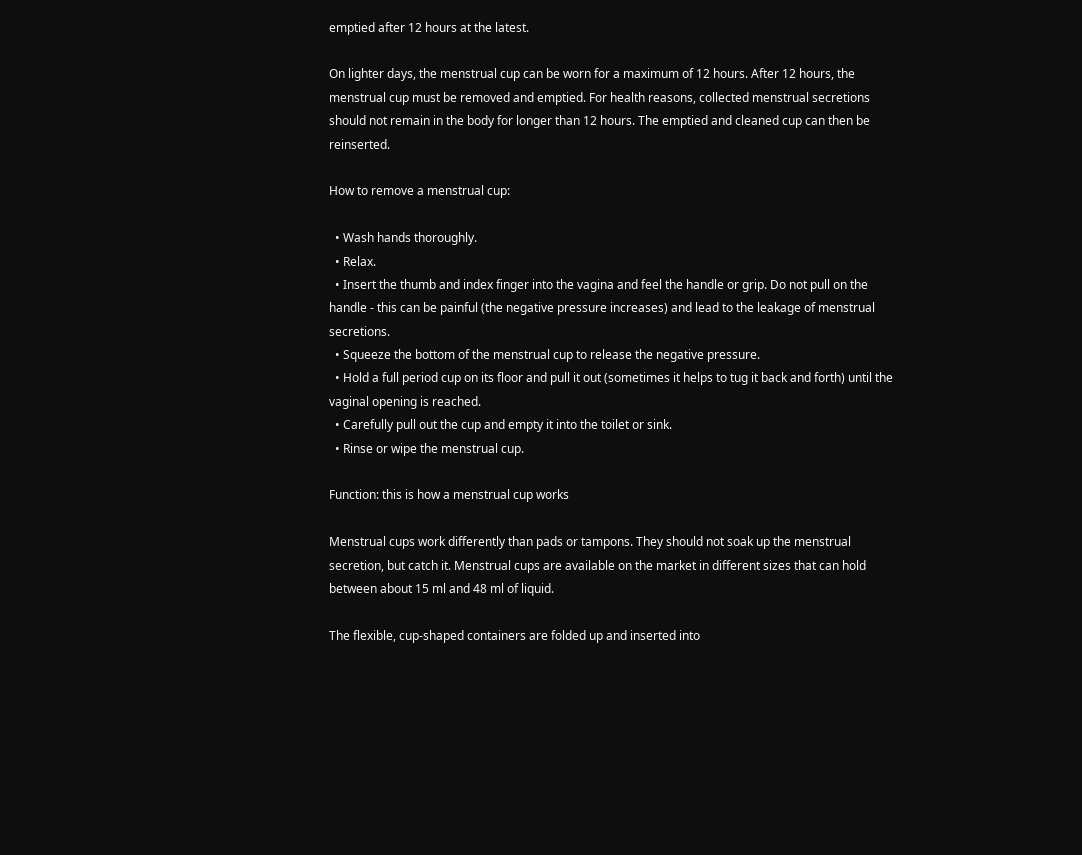emptied after 12 hours at the latest.

On lighter days, the menstrual cup can be worn for a maximum of 12 hours. After 12 hours, the menstrual cup must be removed and emptied. For health reasons, collected menstrual secretions should not remain in the body for longer than 12 hours. The emptied and cleaned cup can then be reinserted.

How to remove a menstrual cup:

  • Wash hands thoroughly.
  • Relax.
  • Insert the thumb and index finger into the vagina and feel the handle or grip. Do not pull on the handle - this can be painful (the negative pressure increases) and lead to the leakage of menstrual secretions.
  • Squeeze the bottom of the menstrual cup to release the negative pressure.
  • Hold a full period cup on its floor and pull it out (sometimes it helps to tug it back and forth) until the vaginal opening is reached.
  • Carefully pull out the cup and empty it into the toilet or sink.
  • Rinse or wipe the menstrual cup.

Function: this is how a menstrual cup works

Menstrual cups work differently than pads or tampons. They should not soak up the menstrual secretion, but catch it. Menstrual cups are available on the market in different sizes that can hold between about 15 ml and 48 ml of liquid.

The flexible, cup-shaped containers are folded up and inserted into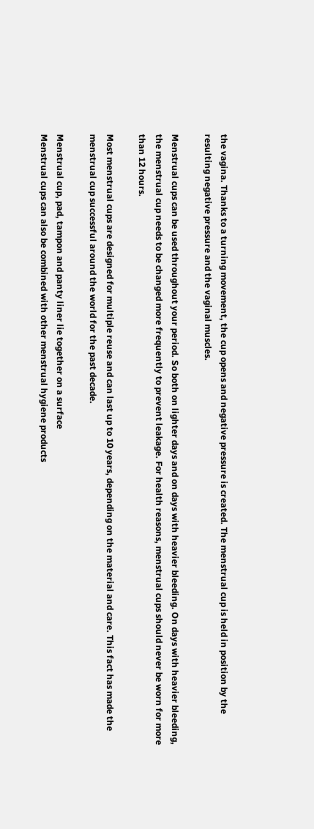the vagina. Thanks to a turning movement, the cup opens and negative pressure is created. The menstrual cup is held in position by the resulting negative pressure and the vaginal muscles.

Menstrual cups can be used throughout your period. So both on lighter days and on days with heavier bleeding. On days with heavier bleeding, the menstrual cup needs to be changed more frequently to prevent leakage. For health reasons, menstrual cups should never be worn for more than 12 hours.

Most menstrual cups are designed for multiple reuse and can last up to 10 years, depending on the material and care. This fact has made the menstrual cup successful around the world for the past decade.

Menstrual cup, pad, tampon and panty liner lie together on a surface
Menstrual cups can also be combined with other menstrual hygiene products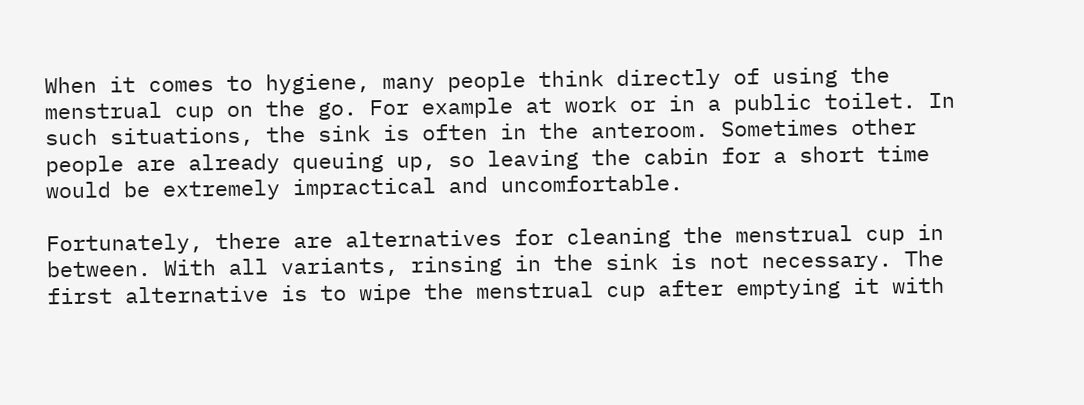When it comes to hygiene, many people think directly of using the menstrual cup on the go. For example at work or in a public toilet. In such situations, the sink is often in the anteroom. Sometimes other people are already queuing up, so leaving the cabin for a short time would be extremely impractical and uncomfortable.

Fortunately, there are alternatives for cleaning the menstrual cup in between. With all variants, rinsing in the sink is not necessary. The first alternative is to wipe the menstrual cup after emptying it with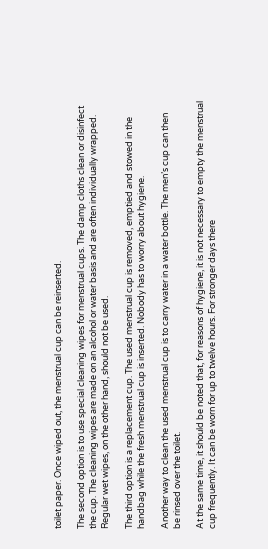toilet paper. Once wiped out, the menstrual cup can be reinserted.

The second option is to use special cleaning wipes for menstrual cups. The damp cloths clean or disinfect the cup. The cleaning wipes are made on an alcohol or water basis and are often individually wrapped. Regular wet wipes, on the other hand, should not be used.

The third option is a replacement cup. The used menstrual cup is removed, emptied and stowed in the handbag while the fresh menstrual cup is inserted. Nobody has to worry about hygiene.

Another way to clean the used menstrual cup is to carry water in a water bottle. The men’s cup can then be rinsed over the toilet.

At the same time, it should be noted that, for reasons of hygiene, it is not necessary to empty the menstrual cup frequently. It can be worn for up to twelve hours. For stronger days there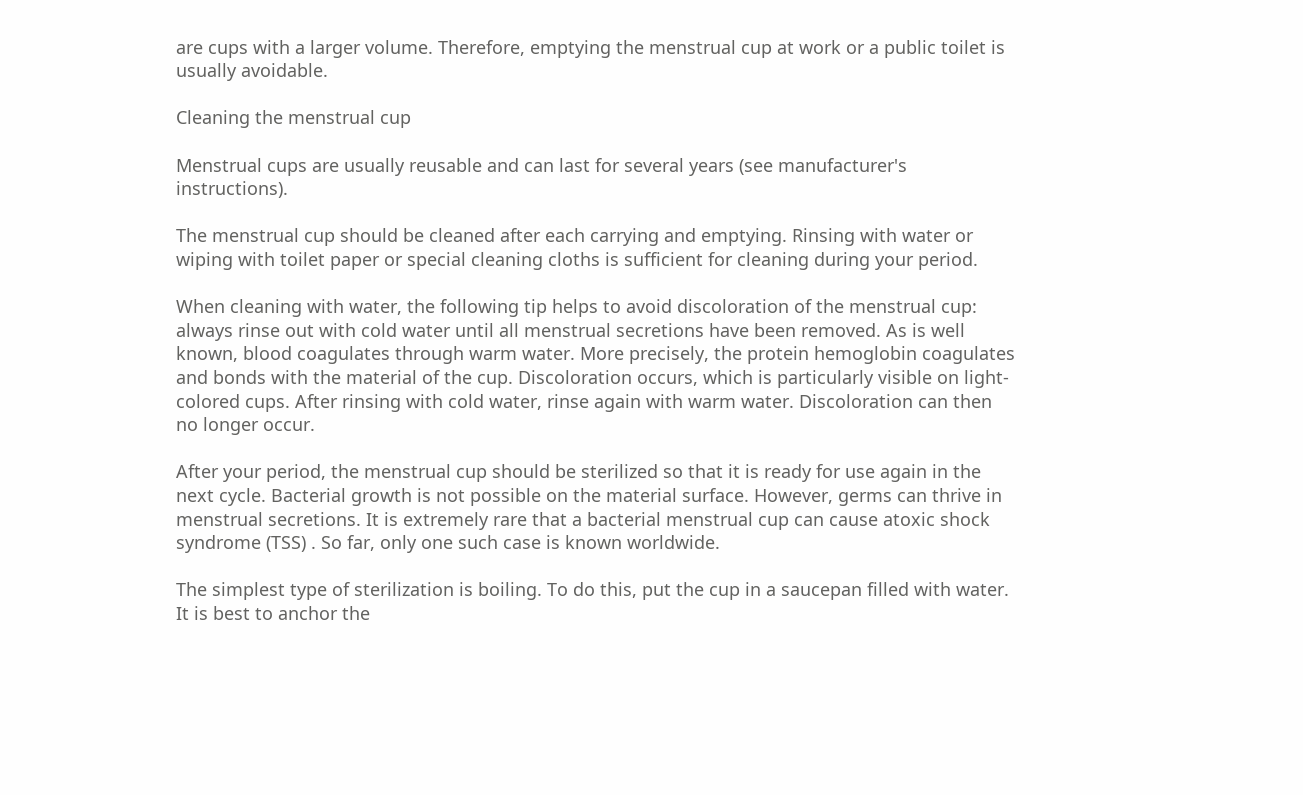are cups with a larger volume. Therefore, emptying the menstrual cup at work or a public toilet is usually avoidable.

Cleaning the menstrual cup

Menstrual cups are usually reusable and can last for several years (see manufacturer's instructions).

The menstrual cup should be cleaned after each carrying and emptying. Rinsing with water or wiping with toilet paper or special cleaning cloths is sufficient for cleaning during your period.

When cleaning with water, the following tip helps to avoid discoloration of the menstrual cup: always rinse out with cold water until all menstrual secretions have been removed. As is well known, blood coagulates through warm water. More precisely, the protein hemoglobin coagulates and bonds with the material of the cup. Discoloration occurs, which is particularly visible on light-colored cups. After rinsing with cold water, rinse again with warm water. Discoloration can then no longer occur.

After your period, the menstrual cup should be sterilized so that it is ready for use again in the next cycle. Bacterial growth is not possible on the material surface. However, germs can thrive in menstrual secretions. It is extremely rare that a bacterial menstrual cup can cause atoxic shock syndrome (TSS) . So far, only one such case is known worldwide.

The simplest type of sterilization is boiling. To do this, put the cup in a saucepan filled with water. It is best to anchor the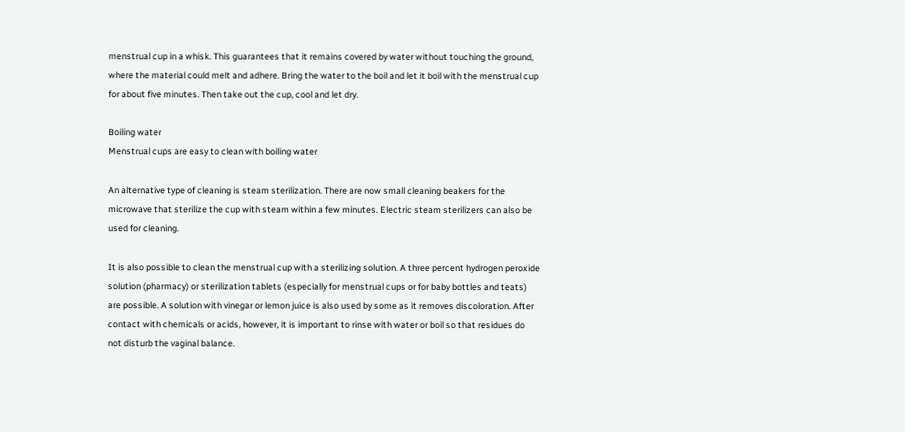menstrual cup in a whisk. This guarantees that it remains covered by water without touching the ground, where the material could melt and adhere. Bring the water to the boil and let it boil with the menstrual cup for about five minutes. Then take out the cup, cool and let dry.

Boiling water
Menstrual cups are easy to clean with boiling water

An alternative type of cleaning is steam sterilization. There are now small cleaning beakers for the microwave that sterilize the cup with steam within a few minutes. Electric steam sterilizers can also be used for cleaning.

It is also possible to clean the menstrual cup with a sterilizing solution. A three percent hydrogen peroxide solution (pharmacy) or sterilization tablets (especially for menstrual cups or for baby bottles and teats) are possible. A solution with vinegar or lemon juice is also used by some as it removes discoloration. After contact with chemicals or acids, however, it is important to rinse with water or boil so that residues do not disturb the vaginal balance.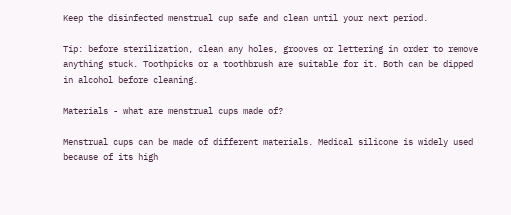Keep the disinfected menstrual cup safe and clean until your next period.

Tip: before sterilization, clean any holes, grooves or lettering in order to remove anything stuck. Toothpicks or a toothbrush are suitable for it. Both can be dipped in alcohol before cleaning.

Materials - what are menstrual cups made of?

Menstrual cups can be made of different materials. Medical silicone is widely used because of its high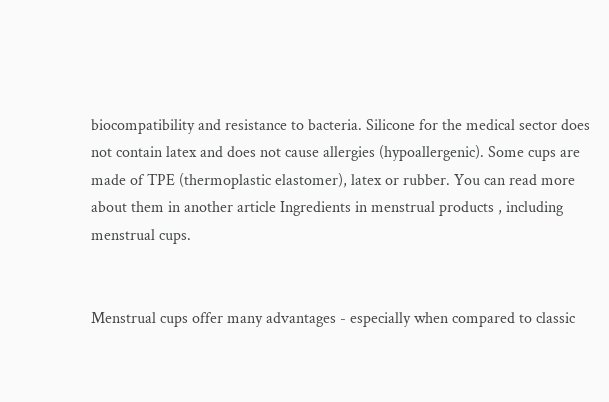biocompatibility and resistance to bacteria. Silicone for the medical sector does not contain latex and does not cause allergies (hypoallergenic). Some cups are made of TPE (thermoplastic elastomer), latex or rubber. You can read more about them in another article Ingredients in menstrual products , including menstrual cups.


Menstrual cups offer many advantages - especially when compared to classic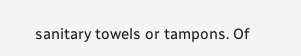sanitary towels or tampons. Of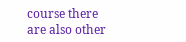course there are also other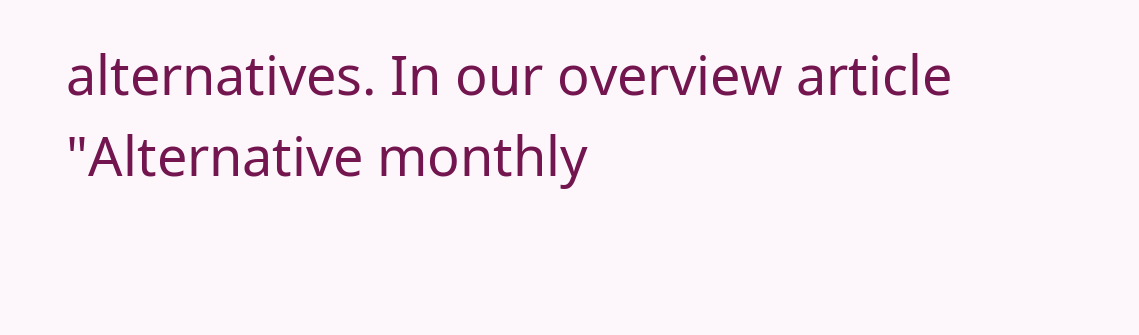alternatives. In our overview article "Alternative monthly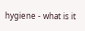hygiene - what is it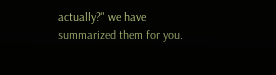actually?" we have summarized them for you.